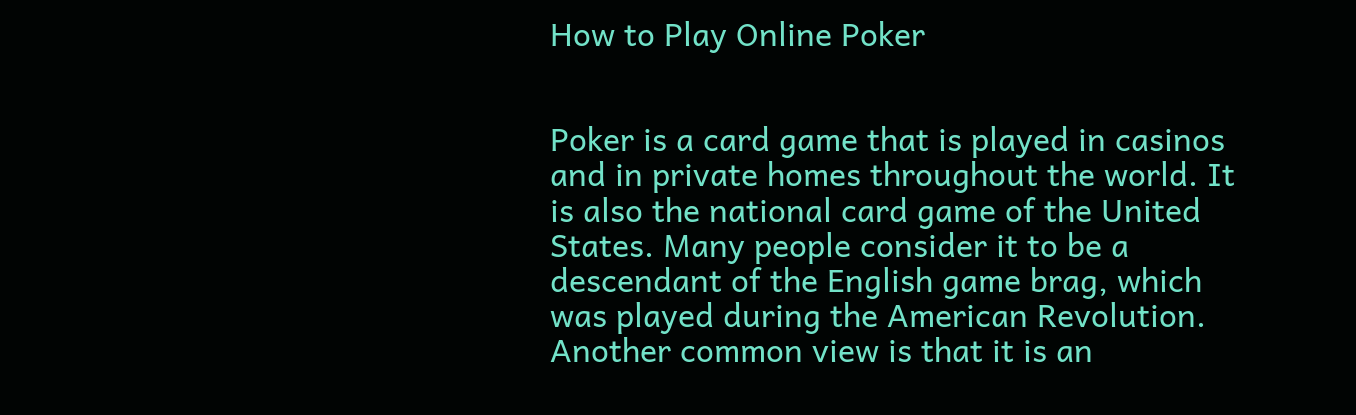How to Play Online Poker


Poker is a card game that is played in casinos and in private homes throughout the world. It is also the national card game of the United States. Many people consider it to be a descendant of the English game brag, which was played during the American Revolution. Another common view is that it is an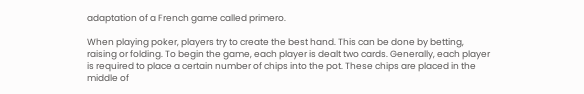adaptation of a French game called primero.

When playing poker, players try to create the best hand. This can be done by betting, raising or folding. To begin the game, each player is dealt two cards. Generally, each player is required to place a certain number of chips into the pot. These chips are placed in the middle of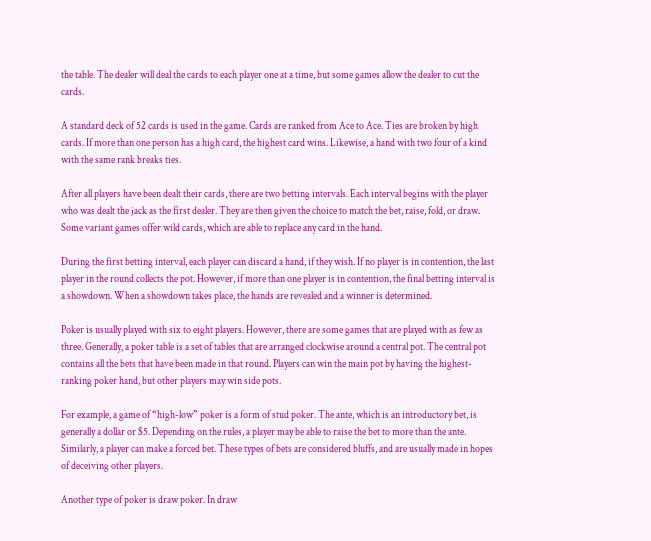the table. The dealer will deal the cards to each player one at a time, but some games allow the dealer to cut the cards.

A standard deck of 52 cards is used in the game. Cards are ranked from Ace to Ace. Ties are broken by high cards. If more than one person has a high card, the highest card wins. Likewise, a hand with two four of a kind with the same rank breaks ties.

After all players have been dealt their cards, there are two betting intervals. Each interval begins with the player who was dealt the jack as the first dealer. They are then given the choice to match the bet, raise, fold, or draw. Some variant games offer wild cards, which are able to replace any card in the hand.

During the first betting interval, each player can discard a hand, if they wish. If no player is in contention, the last player in the round collects the pot. However, if more than one player is in contention, the final betting interval is a showdown. When a showdown takes place, the hands are revealed and a winner is determined.

Poker is usually played with six to eight players. However, there are some games that are played with as few as three. Generally, a poker table is a set of tables that are arranged clockwise around a central pot. The central pot contains all the bets that have been made in that round. Players can win the main pot by having the highest-ranking poker hand, but other players may win side pots.

For example, a game of “high-low” poker is a form of stud poker. The ante, which is an introductory bet, is generally a dollar or $5. Depending on the rules, a player may be able to raise the bet to more than the ante. Similarly, a player can make a forced bet. These types of bets are considered bluffs, and are usually made in hopes of deceiving other players.

Another type of poker is draw poker. In draw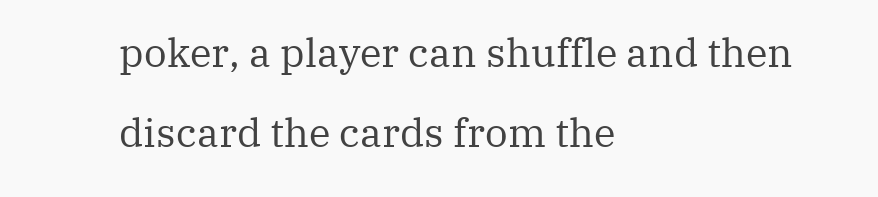poker, a player can shuffle and then discard the cards from the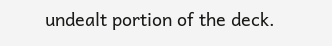undealt portion of the deck.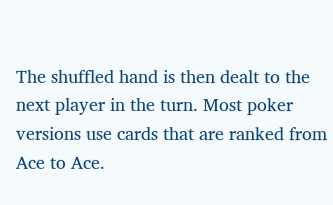The shuffled hand is then dealt to the next player in the turn. Most poker versions use cards that are ranked from Ace to Ace.